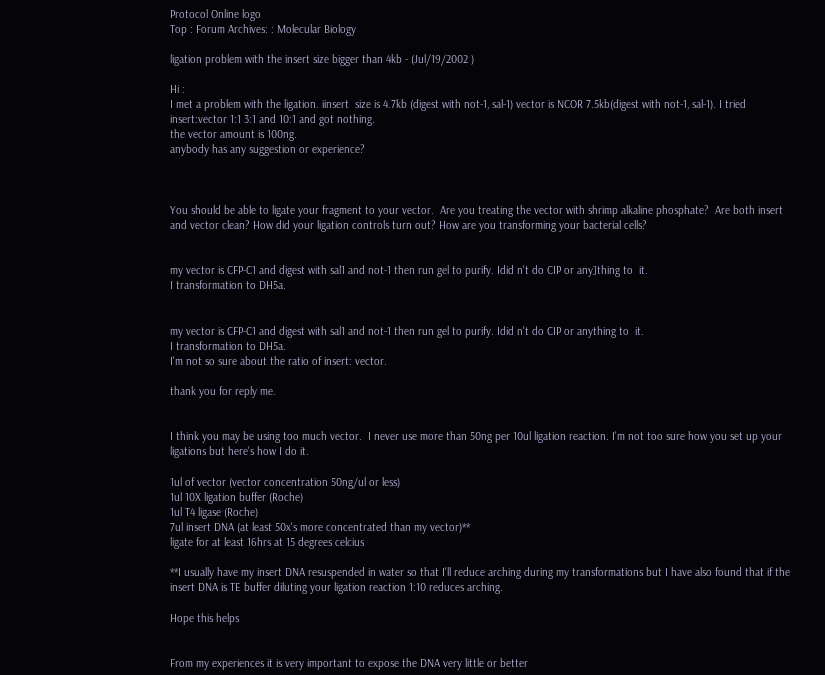Protocol Online logo
Top : Forum Archives: : Molecular Biology

ligation problem with the insert size bigger than 4kb - (Jul/19/2002 )

Hi :
I met a problem with the ligation. iinsert  size is 4.7kb (digest with not-1, sal-1) vector is NCOR 7.5kb(digest with not-1, sal-1). I tried insert:vector 1:1 3:1 and 10:1 and got nothing.
the vector amount is 100ng.
anybody has any suggestion or experience?



You should be able to ligate your fragment to your vector.  Are you treating the vector with shrimp alkaline phosphate?  Are both insert and vector clean? How did your ligation controls turn out? How are you transforming your bacterial cells?


my vector is CFP-C1 and digest with sal1 and not-1 then run gel to purify. Idid n't do CIP or any]thing to  it.
I transformation to DH5a.


my vector is CFP-C1 and digest with sal1 and not-1 then run gel to purify. Idid n't do CIP or anything to  it.
I transformation to DH5a.
I'm not so sure about the ratio of insert: vector.

thank you for reply me.


I think you may be using too much vector.  I never use more than 50ng per 10ul ligation reaction. I'm not too sure how you set up your ligations but here's how I do it.

1ul of vector (vector concentration 50ng/ul or less)
1ul 10X ligation buffer (Roche)
1ul T4 ligase (Roche)
7ul insert DNA (at least 50x's more concentrated than my vector)**
ligate for at least 16hrs at 15 degrees celcius

**I usually have my insert DNA resuspended in water so that I'll reduce arching during my transformations but I have also found that if the insert DNA is TE buffer diluting your ligation reaction 1:10 reduces arching.

Hope this helps


From my experiences it is very important to expose the DNA very little or better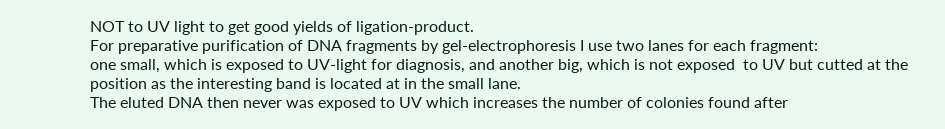NOT to UV light to get good yields of ligation-product.
For preparative purification of DNA fragments by gel-electrophoresis I use two lanes for each fragment:
one small, which is exposed to UV-light for diagnosis, and another big, which is not exposed  to UV but cutted at the position as the interesting band is located at in the small lane.
The eluted DNA then never was exposed to UV which increases the number of colonies found after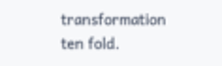transformation
ten fold.